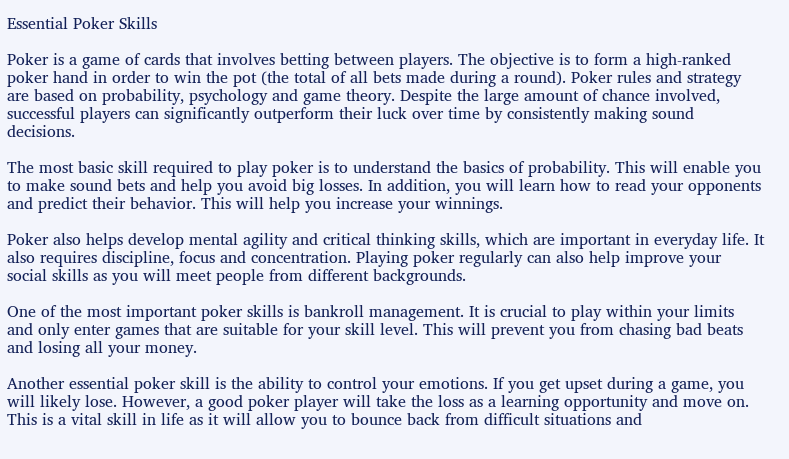Essential Poker Skills

Poker is a game of cards that involves betting between players. The objective is to form a high-ranked poker hand in order to win the pot (the total of all bets made during a round). Poker rules and strategy are based on probability, psychology and game theory. Despite the large amount of chance involved, successful players can significantly outperform their luck over time by consistently making sound decisions.

The most basic skill required to play poker is to understand the basics of probability. This will enable you to make sound bets and help you avoid big losses. In addition, you will learn how to read your opponents and predict their behavior. This will help you increase your winnings.

Poker also helps develop mental agility and critical thinking skills, which are important in everyday life. It also requires discipline, focus and concentration. Playing poker regularly can also help improve your social skills as you will meet people from different backgrounds.

One of the most important poker skills is bankroll management. It is crucial to play within your limits and only enter games that are suitable for your skill level. This will prevent you from chasing bad beats and losing all your money.

Another essential poker skill is the ability to control your emotions. If you get upset during a game, you will likely lose. However, a good poker player will take the loss as a learning opportunity and move on. This is a vital skill in life as it will allow you to bounce back from difficult situations and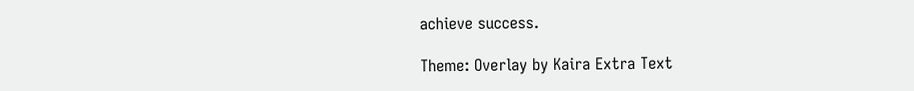achieve success.

Theme: Overlay by Kaira Extra Text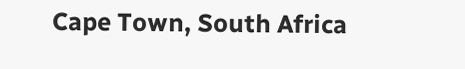Cape Town, South Africa